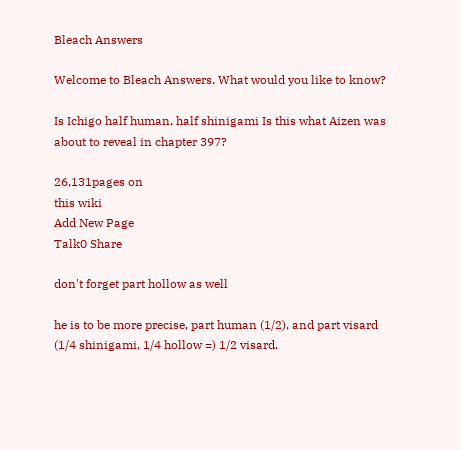Bleach Answers

Welcome to Bleach Answers. What would you like to know?

Is Ichigo half human, half shinigami Is this what Aizen was about to reveal in chapter 397?

26,131pages on
this wiki
Add New Page
Talk0 Share

don't forget part hollow as well

he is to be more precise, part human (1/2), and part visard (1/4 shinigami, 1/4 hollow =) 1/2 visard.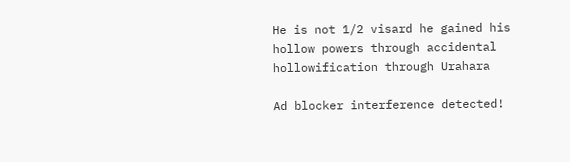He is not 1/2 visard he gained his hollow powers through accidental hollowification through Urahara

Ad blocker interference detected!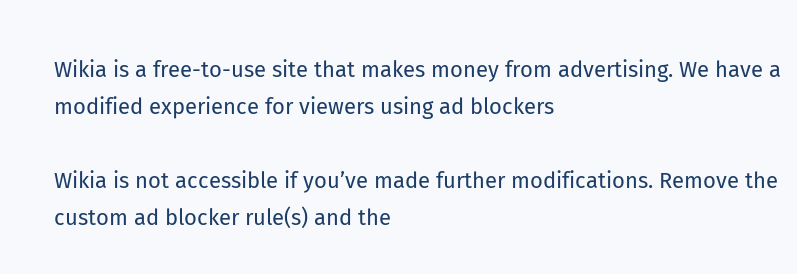Wikia is a free-to-use site that makes money from advertising. We have a modified experience for viewers using ad blockers

Wikia is not accessible if you’ve made further modifications. Remove the custom ad blocker rule(s) and the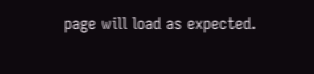page will load as expected.